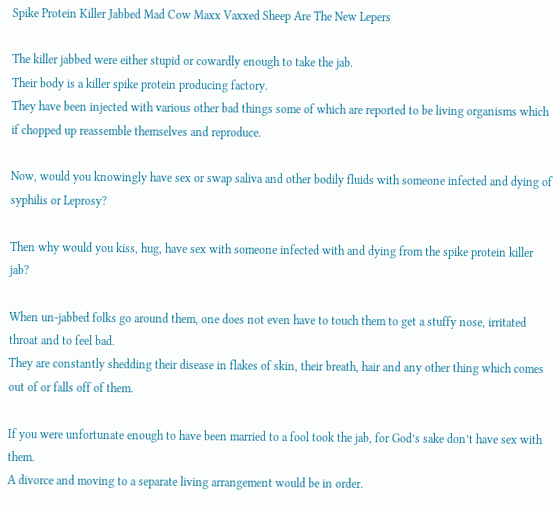Spike Protein Killer Jabbed Mad Cow Maxx Vaxxed Sheep Are The New Lepers

The killer jabbed were either stupid or cowardly enough to take the jab.
Their body is a killer spike protein producing factory.
They have been injected with various other bad things some of which are reported to be living organisms which if chopped up reassemble themselves and reproduce.

Now, would you knowingly have sex or swap saliva and other bodily fluids with someone infected and dying of syphilis or Leprosy?

Then why would you kiss, hug, have sex with someone infected with and dying from the spike protein killer jab?

When un-jabbed folks go around them, one does not even have to touch them to get a stuffy nose, irritated throat and to feel bad.
They are constantly shedding their disease in flakes of skin, their breath, hair and any other thing which comes out of or falls off of them.

If you were unfortunate enough to have been married to a fool took the jab, for God’s sake don’t have sex with them.
A divorce and moving to a separate living arrangement would be in order.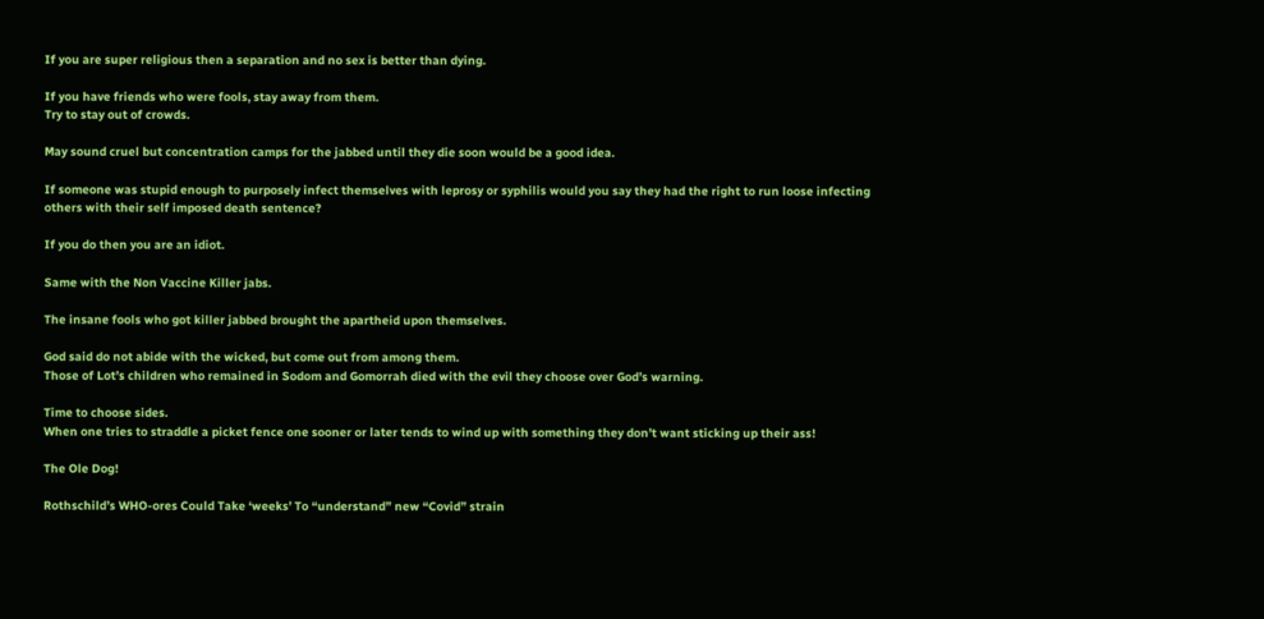If you are super religious then a separation and no sex is better than dying.

If you have friends who were fools, stay away from them.
Try to stay out of crowds.

May sound cruel but concentration camps for the jabbed until they die soon would be a good idea.

If someone was stupid enough to purposely infect themselves with leprosy or syphilis would you say they had the right to run loose infecting others with their self imposed death sentence?

If you do then you are an idiot.

Same with the Non Vaccine Killer jabs.

The insane fools who got killer jabbed brought the apartheid upon themselves.

God said do not abide with the wicked, but come out from among them.
Those of Lot’s children who remained in Sodom and Gomorrah died with the evil they choose over God’s warning.

Time to choose sides.
When one tries to straddle a picket fence one sooner or later tends to wind up with something they don’t want sticking up their ass!

The Ole Dog!

Rothschild’s WHO-ores Could Take ‘weeks’ To “understand” new “Covid” strain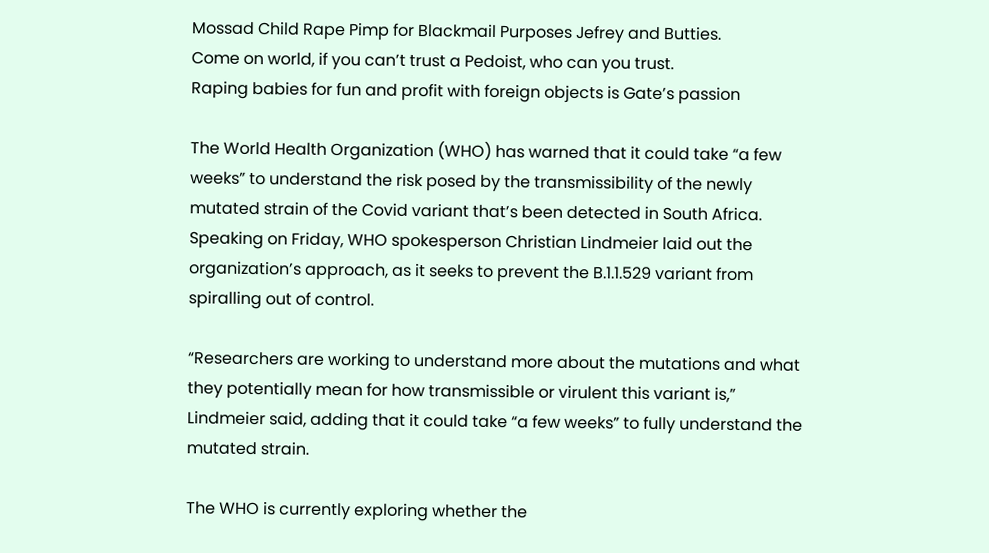Mossad Child Rape Pimp for Blackmail Purposes Jefrey and Butties.
Come on world, if you can’t trust a Pedoist, who can you trust.
Raping babies for fun and profit with foreign objects is Gate’s passion

The World Health Organization (WHO) has warned that it could take “a few weeks” to understand the risk posed by the transmissibility of the newly mutated strain of the Covid variant that’s been detected in South Africa.
Speaking on Friday, WHO spokesperson Christian Lindmeier laid out the organization’s approach, as it seeks to prevent the B.1.1.529 variant from spiralling out of control.

“Researchers are working to understand more about the mutations and what they potentially mean for how transmissible or virulent this variant is,” Lindmeier said, adding that it could take “a few weeks” to fully understand the mutated strain.

The WHO is currently exploring whether the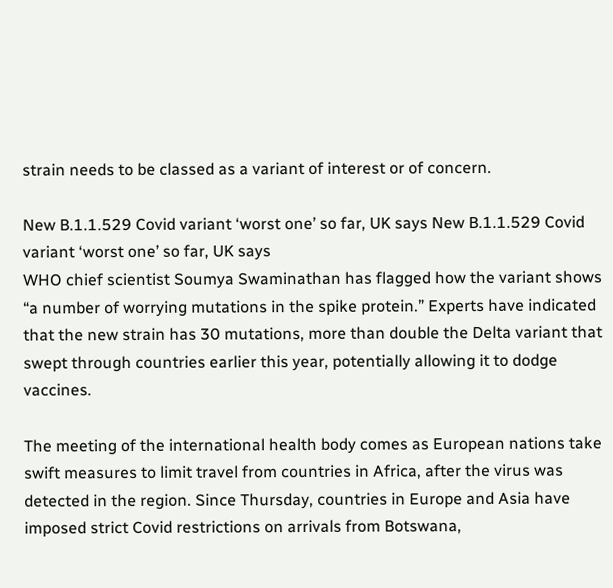strain needs to be classed as a variant of interest or of concern.

New B.1.1.529 Covid variant ‘worst one’ so far, UK says New B.1.1.529 Covid variant ‘worst one’ so far, UK says
WHO chief scientist Soumya Swaminathan has flagged how the variant shows “a number of worrying mutations in the spike protein.” Experts have indicated that the new strain has 30 mutations, more than double the Delta variant that swept through countries earlier this year, potentially allowing it to dodge vaccines.

The meeting of the international health body comes as European nations take swift measures to limit travel from countries in Africa, after the virus was detected in the region. Since Thursday, countries in Europe and Asia have imposed strict Covid restrictions on arrivals from Botswana,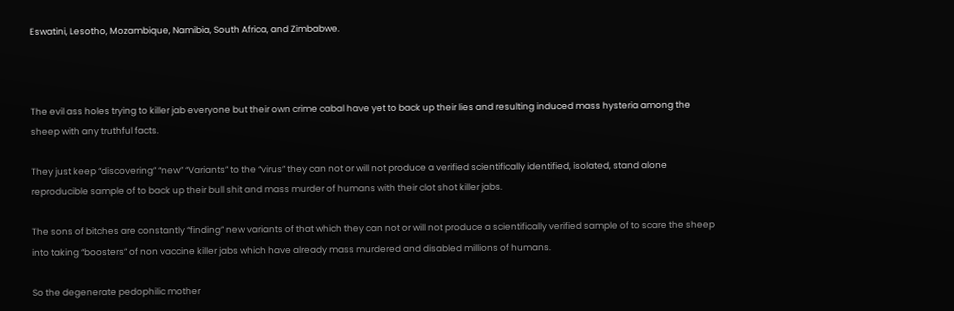Eswatini, Lesotho, Mozambique, Namibia, South Africa, and Zimbabwe.



The evil ass holes trying to killer jab everyone but their own crime cabal have yet to back up their lies and resulting induced mass hysteria among the sheep with any truthful facts.

They just keep “discovering” “new” “Variants” to the “virus” they can not or will not produce a verified scientifically identified, isolated, stand alone reproducible sample of to back up their bull shit and mass murder of humans with their clot shot killer jabs.

The sons of bitches are constantly “finding” new variants of that which they can not or will not produce a scientifically verified sample of to scare the sheep into taking “boosters” of non vaccine killer jabs which have already mass murdered and disabled millions of humans.

So the degenerate pedophilic mother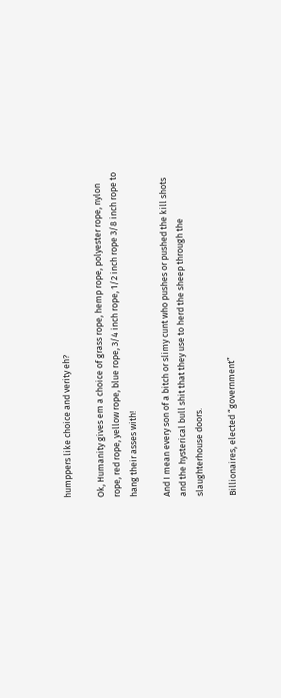humppers like choice and verity eh?

Ok, Humanity gives em a choice of grass rope, hemp rope, polyester rope, nylon rope, red rope, yellow rope, blue rope, 3/4 inch rope, 1/2 inch rope 3/8 inch rope to hang their asses with!

And I mean every son of a bitch or slimy cunt who pushes or pushed the kill shots and the hysterical bull shit that they use to herd the sheep through the slaughterhouse doors.

Billionaires, elected “government”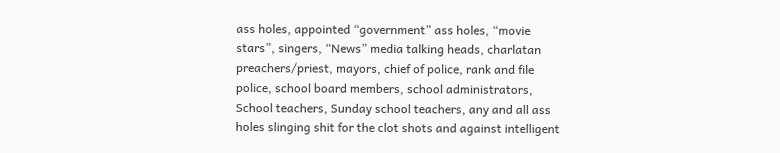ass holes, appointed “government” ass holes, “movie stars”, singers, “News” media talking heads, charlatan preachers/priest, mayors, chief of police, rank and file police, school board members, school administrators, School teachers, Sunday school teachers, any and all ass holes slinging shit for the clot shots and against intelligent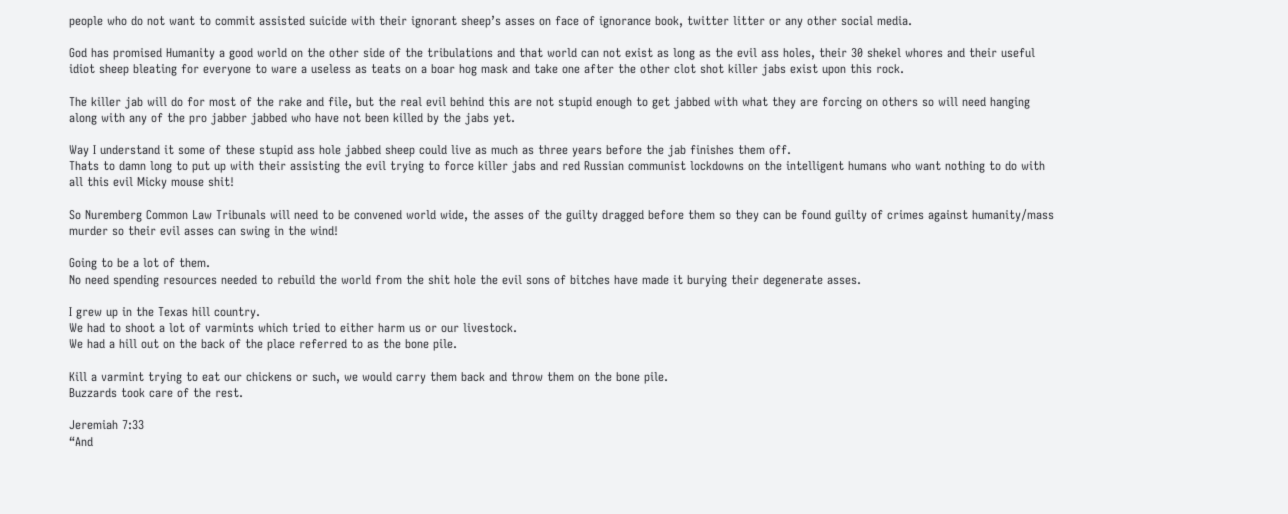people who do not want to commit assisted suicide with their ignorant sheep’s asses on face of ignorance book, twitter litter or any other social media.

God has promised Humanity a good world on the other side of the tribulations and that world can not exist as long as the evil ass holes, their 30 shekel whores and their useful idiot sheep bleating for everyone to ware a useless as teats on a boar hog mask and take one after the other clot shot killer jabs exist upon this rock.

The killer jab will do for most of the rake and file, but the real evil behind this are not stupid enough to get jabbed with what they are forcing on others so will need hanging along with any of the pro jabber jabbed who have not been killed by the jabs yet.

Way I understand it some of these stupid ass hole jabbed sheep could live as much as three years before the jab finishes them off.
Thats to damn long to put up with their assisting the evil trying to force killer jabs and red Russian communist lockdowns on the intelligent humans who want nothing to do with all this evil Micky mouse shit!

So Nuremberg Common Law Tribunals will need to be convened world wide, the asses of the guilty dragged before them so they can be found guilty of crimes against humanity/mass murder so their evil asses can swing in the wind!

Going to be a lot of them.
No need spending resources needed to rebuild the world from the shit hole the evil sons of bitches have made it burying their degenerate asses.

I grew up in the Texas hill country.
We had to shoot a lot of varmints which tried to either harm us or our livestock.
We had a hill out on the back of the place referred to as the bone pile.

Kill a varmint trying to eat our chickens or such, we would carry them back and throw them on the bone pile.
Buzzards took care of the rest.

Jeremiah 7:33
“And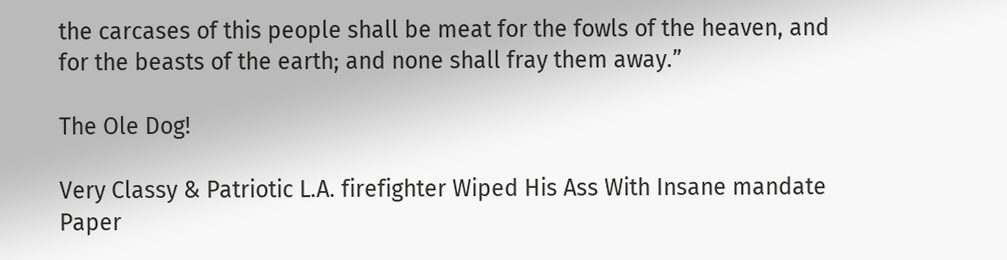the carcases of this people shall be meat for the fowls of the heaven, and for the beasts of the earth; and none shall fray them away.”

The Ole Dog!

Very Classy & Patriotic L.A. firefighter Wiped His Ass With Insane mandate Paper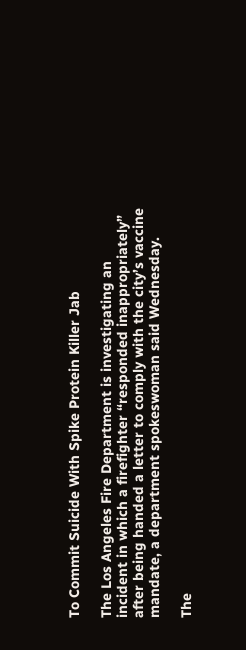To Commit Suicide With Spike Protein Killer Jab

The Los Angeles Fire Department is investigating an incident in which a firefighter “responded inappropriately” after being handed a letter to comply with the city’s vaccine mandate, a department spokeswoman said Wednesday.

The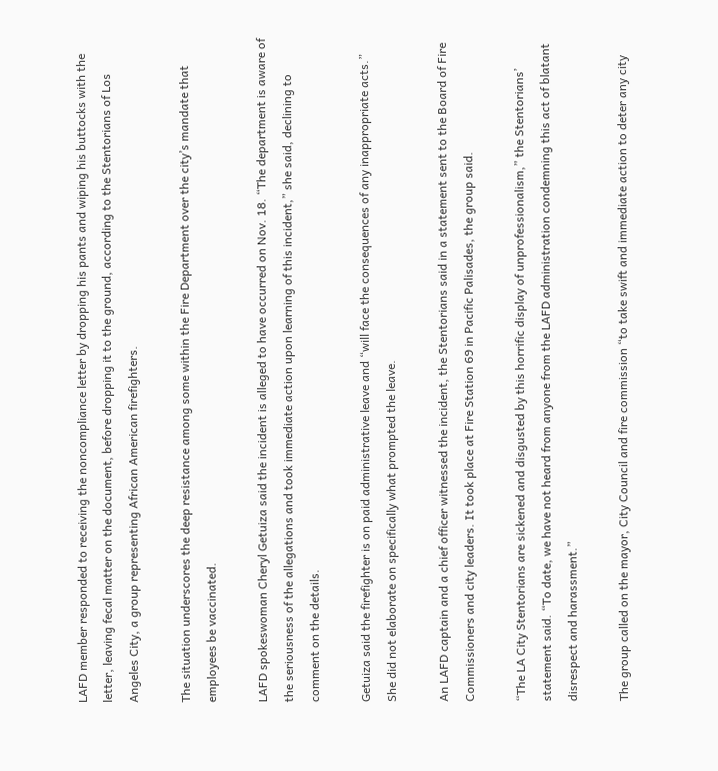LAFD member responded to receiving the noncompliance letter by dropping his pants and wiping his buttocks with the letter, leaving fecal matter on the document, before dropping it to the ground, according to the Stentorians of Los Angeles City, a group representing African American firefighters.

The situation underscores the deep resistance among some within the Fire Department over the city’s mandate that employees be vaccinated.

LAFD spokeswoman Cheryl Getuiza said the incident is alleged to have occurred on Nov. 18. “The department is aware of the seriousness of the allegations and took immediate action upon learning of this incident,” she said, declining to comment on the details.

Getuiza said the firefighter is on paid administrative leave and “will face the consequences of any inappropriate acts.” She did not elaborate on specifically what prompted the leave.

An LAFD captain and a chief officer witnessed the incident, the Stentorians said in a statement sent to the Board of Fire Commissioners and city leaders. It took place at Fire Station 69 in Pacific Palisades, the group said.

“The LA City Stentorians are sickened and disgusted by this horrific display of unprofessionalism,” the Stentorians’ statement said. “To date, we have not heard from anyone from the LAFD administration condemning this act of blatant disrespect and harassment.”

The group called on the mayor, City Council and fire commission “to take swift and immediate action to deter any city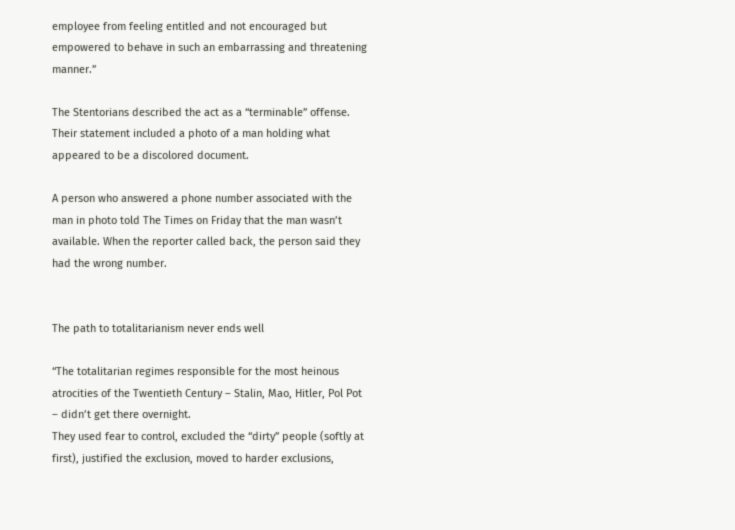employee from feeling entitled and not encouraged but empowered to behave in such an embarrassing and threatening manner.”

The Stentorians described the act as a “terminable” offense. Their statement included a photo of a man holding what appeared to be a discolored document.

A person who answered a phone number associated with the man in photo told The Times on Friday that the man wasn’t available. When the reporter called back, the person said they had the wrong number.


The path to totalitarianism never ends well

“The totalitarian regimes responsible for the most heinous atrocities of the Twentieth Century – Stalin, Mao, Hitler, Pol Pot – didn’t get there overnight.
They used fear to control, excluded the “dirty” people (softly at first), justified the exclusion, moved to harder exclusions,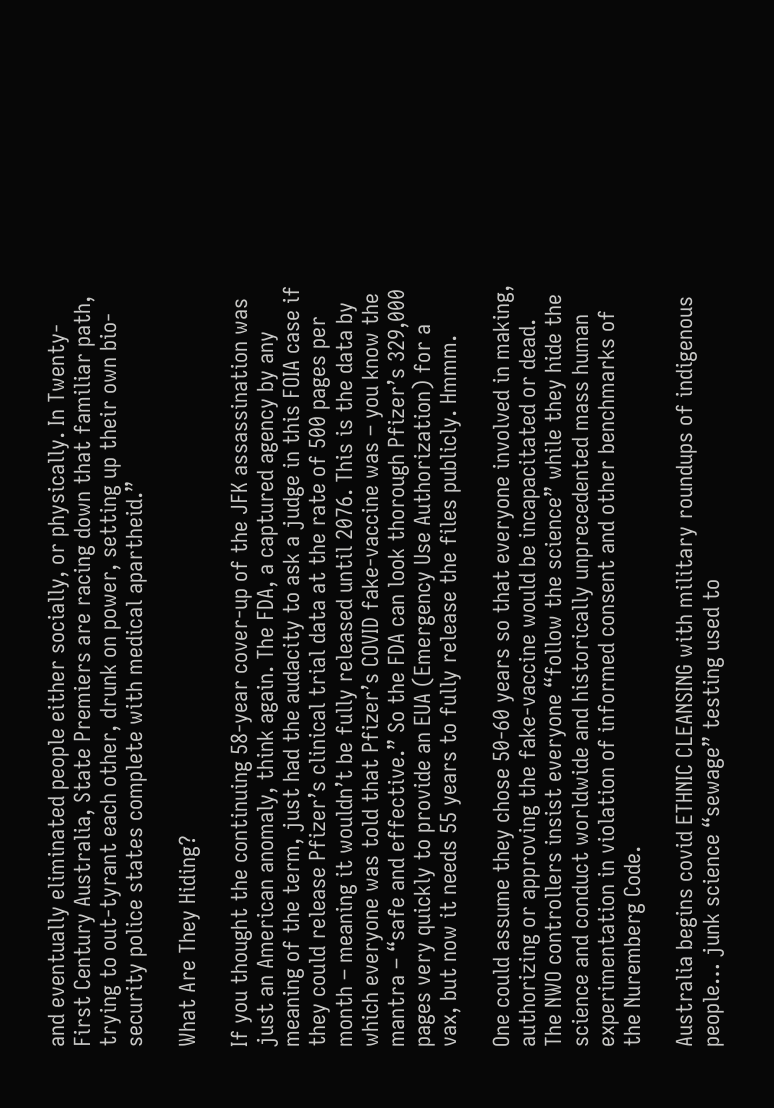and eventually eliminated people either socially, or physically. In Twenty-First Century Australia, State Premiers are racing down that familiar path, trying to out-tyrant each other, drunk on power, setting up their own bio-security police states complete with medical apartheid.”

What Are They Hiding?

If you thought the continuing 58-year cover-up of the JFK assassination was just an American anomaly, think again. The FDA, a captured agency by any meaning of the term, just had the audacity to ask a judge in this FOIA case if they could release Pfizer’s clinical trial data at the rate of 500 pages per month – meaning it wouldn’t be fully released until 2076. This is the data by which everyone was told that Pfizer’s COVID fake-vaccine was – you know the mantra – “safe and effective.” So the FDA can look thorough Pfizer’s 329,000 pages very quickly to provide an EUA (Emergency Use Authorization) for a vax, but now it needs 55 years to fully release the files publicly. Hmmm.

One could assume they chose 50-60 years so that everyone involved in making, authorizing or approving the fake-vaccine would be incapacitated or dead. The NWO controllers insist everyone “follow the science” while they hide the science and conduct worldwide and historically unprecedented mass human experimentation in violation of informed consent and other benchmarks of the Nuremberg Code.

Australia begins covid ETHNIC CLEANSING with military roundups of indigenous people… junk science “sewage” testing used to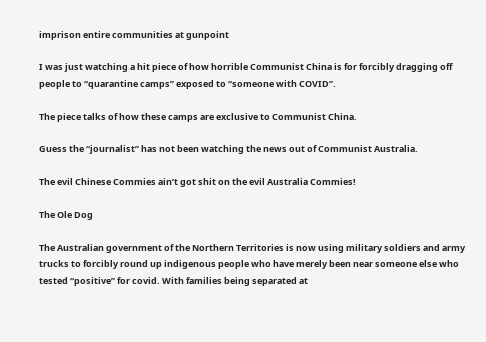imprison entire communities at gunpoint

I was just watching a hit piece of how horrible Communist China is for forcibly dragging off people to “quarantine camps” exposed to “someone with COVID”.

The piece talks of how these camps are exclusive to Communist China.

Guess the “journalist” has not been watching the news out of Communist Australia.

The evil Chinese Commies ain’t got shit on the evil Australia Commies!

The Ole Dog

The Australian government of the Northern Territories is now using military soldiers and army trucks to forcibly round up indigenous people who have merely been near someone else who tested “positive” for covid. With families being separated at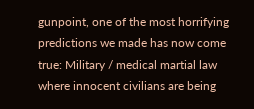gunpoint, one of the most horrifying predictions we made has now come true: Military / medical martial law where innocent civilians are being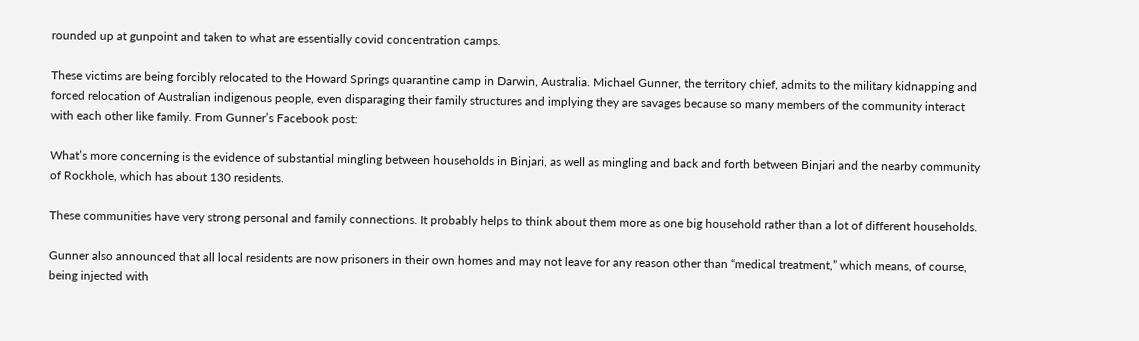rounded up at gunpoint and taken to what are essentially covid concentration camps.

These victims are being forcibly relocated to the Howard Springs quarantine camp in Darwin, Australia. Michael Gunner, the territory chief, admits to the military kidnapping and forced relocation of Australian indigenous people, even disparaging their family structures and implying they are savages because so many members of the community interact with each other like family. From Gunner’s Facebook post:

What’s more concerning is the evidence of substantial mingling between households in Binjari, as well as mingling and back and forth between Binjari and the nearby community of Rockhole, which has about 130 residents.

These communities have very strong personal and family connections. It probably helps to think about them more as one big household rather than a lot of different households.

Gunner also announced that all local residents are now prisoners in their own homes and may not leave for any reason other than “medical treatment,” which means, of course, being injected with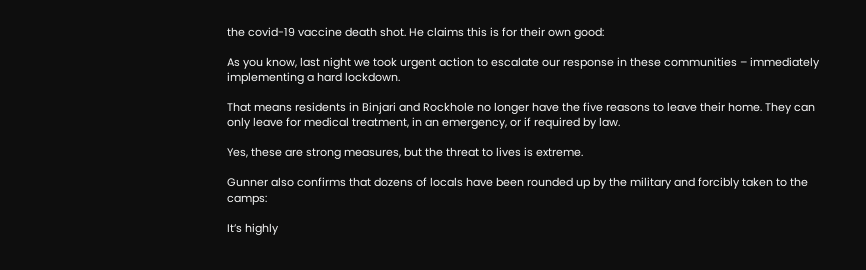the covid-19 vaccine death shot. He claims this is for their own good:

As you know, last night we took urgent action to escalate our response in these communities – immediately implementing a hard lockdown.

That means residents in Binjari and Rockhole no longer have the five reasons to leave their home. They can only leave for medical treatment, in an emergency, or if required by law.

Yes, these are strong measures, but the threat to lives is extreme.

Gunner also confirms that dozens of locals have been rounded up by the military and forcibly taken to the camps:

It’s highly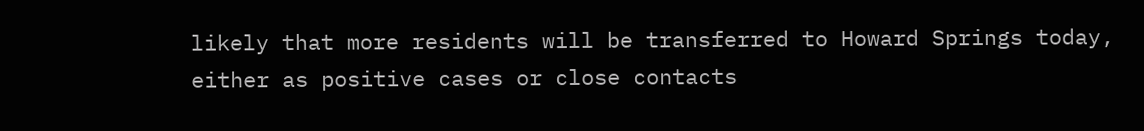likely that more residents will be transferred to Howard Springs today, either as positive cases or close contacts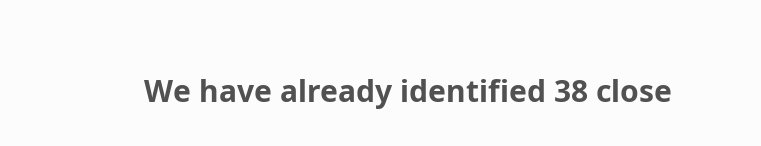We have already identified 38 close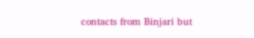contacts from Binjari but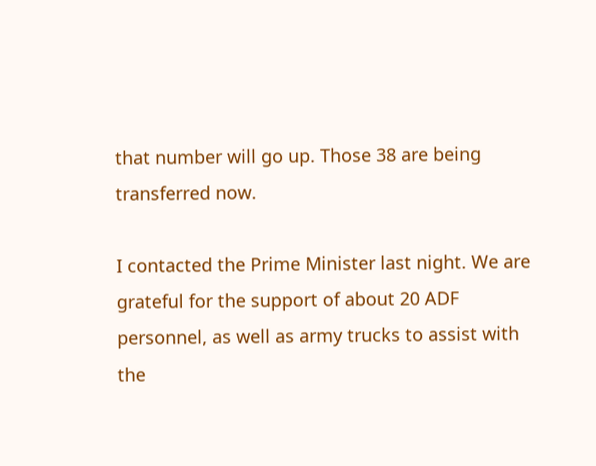that number will go up. Those 38 are being transferred now.

I contacted the Prime Minister last night. We are grateful for the support of about 20 ADF personnel, as well as army trucks to assist with the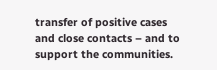transfer of positive cases and close contacts – and to support the communities.